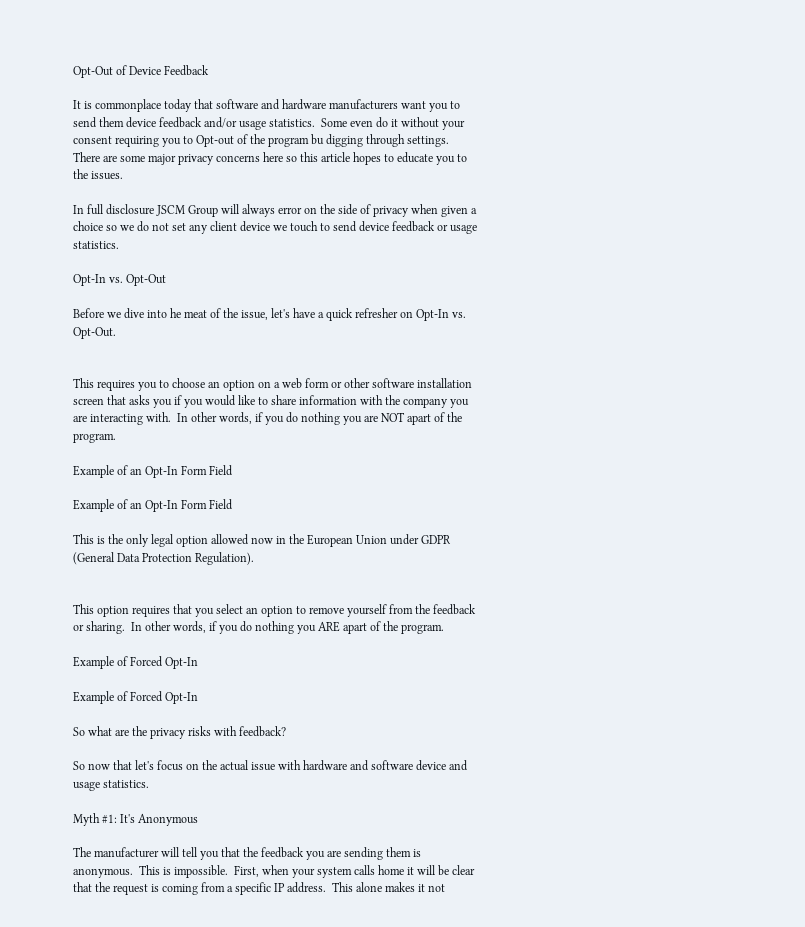Opt-Out of Device Feedback

It is commonplace today that software and hardware manufacturers want you to send them device feedback and/or usage statistics.  Some even do it without your consent requiring you to Opt-out of the program bu digging through settings.  There are some major privacy concerns here so this article hopes to educate you to the issues.

In full disclosure JSCM Group will always error on the side of privacy when given a choice so we do not set any client device we touch to send device feedback or usage statistics.

Opt-In vs. Opt-Out

Before we dive into he meat of the issue, let's have a quick refresher on Opt-In vs. Opt-Out.


This requires you to choose an option on a web form or other software installation screen that asks you if you would like to share information with the company you are interacting with.  In other words, if you do nothing you are NOT apart of the program.

Example of an Opt-In Form Field

Example of an Opt-In Form Field

This is the only legal option allowed now in the European Union under GDPR (General Data Protection Regulation).


This option requires that you select an option to remove yourself from the feedback or sharing.  In other words, if you do nothing you ARE apart of the program.

Example of Forced Opt-In

Example of Forced Opt-In

So what are the privacy risks with feedback?

So now that let's focus on the actual issue with hardware and software device and usage statistics.

Myth #1: It's Anonymous

The manufacturer will tell you that the feedback you are sending them is anonymous.  This is impossible.  First, when your system calls home it will be clear that the request is coming from a specific IP address.  This alone makes it not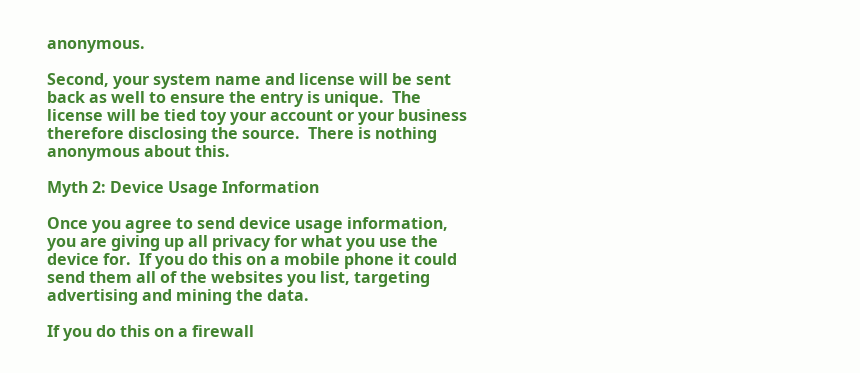anonymous.

Second, your system name and license will be sent back as well to ensure the entry is unique.  The license will be tied toy your account or your business therefore disclosing the source.  There is nothing anonymous about this.

Myth 2: Device Usage Information

Once you agree to send device usage information, you are giving up all privacy for what you use the device for.  If you do this on a mobile phone it could send them all of the websites you list, targeting advertising and mining the data.

If you do this on a firewall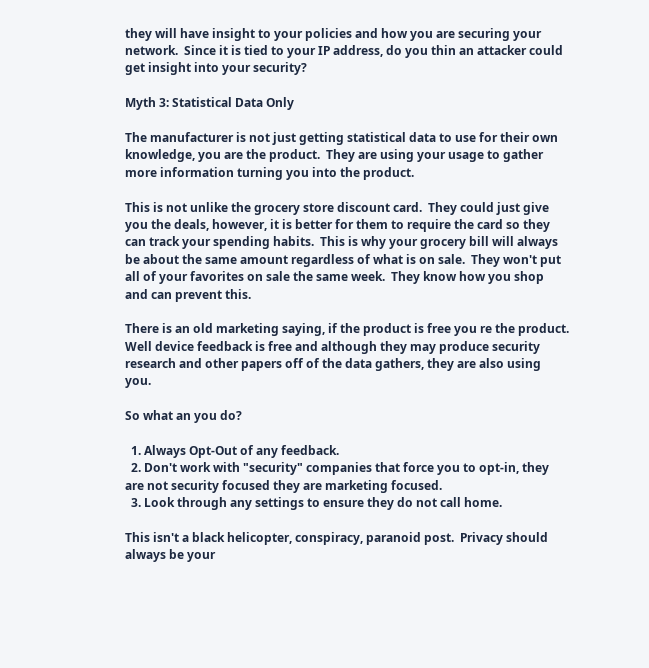they will have insight to your policies and how you are securing your network.  Since it is tied to your IP address, do you thin an attacker could get insight into your security?

Myth 3: Statistical Data Only

The manufacturer is not just getting statistical data to use for their own knowledge, you are the product.  They are using your usage to gather more information turning you into the product.

This is not unlike the grocery store discount card.  They could just give you the deals, however, it is better for them to require the card so they can track your spending habits.  This is why your grocery bill will always be about the same amount regardless of what is on sale.  They won't put all of your favorites on sale the same week.  They know how you shop and can prevent this.

There is an old marketing saying, if the product is free you re the product.  Well device feedback is free and although they may produce security research and other papers off of the data gathers, they are also using you.

So what an you do?

  1. Always Opt-Out of any feedback.
  2. Don't work with "security" companies that force you to opt-in, they are not security focused they are marketing focused.
  3. Look through any settings to ensure they do not call home.

This isn't a black helicopter, conspiracy, paranoid post.  Privacy should always be your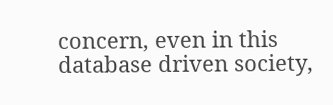concern, even in this database driven society,